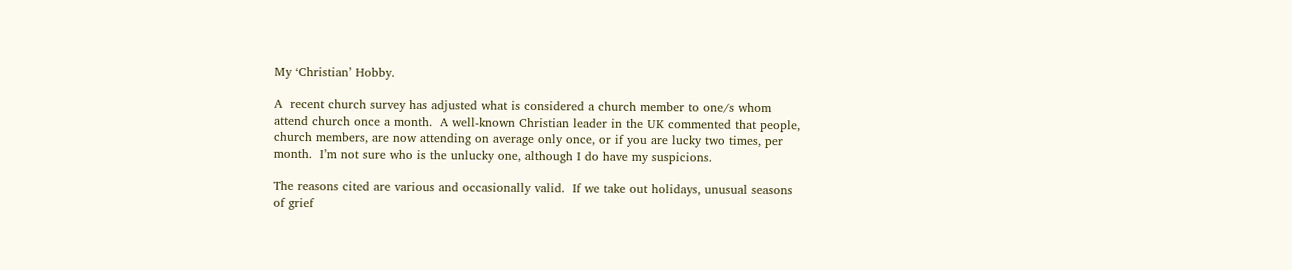My ‘Christian’ Hobby.

A  recent church survey has adjusted what is considered a church member to one/s whom attend church once a month.  A well-known Christian leader in the UK commented that people, church members, are now attending on average only once, or if you are lucky two times, per month.  I’m not sure who is the unlucky one, although I do have my suspicions.

The reasons cited are various and occasionally valid.  If we take out holidays, unusual seasons of grief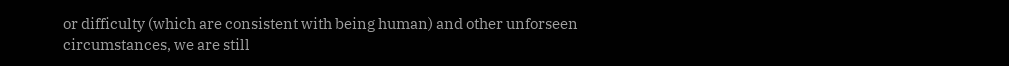or difficulty (which are consistent with being human) and other unforseen circumstances, we are still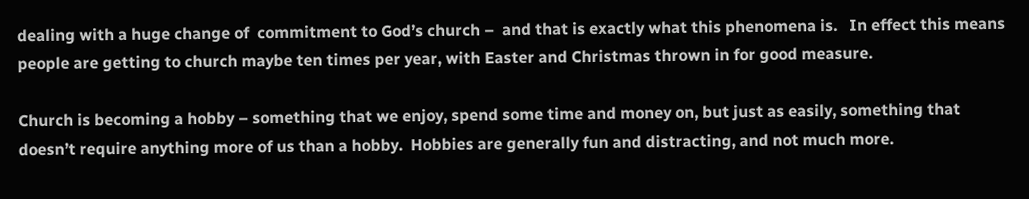dealing with a huge change of  commitment to God’s church –  and that is exactly what this phenomena is.   In effect this means people are getting to church maybe ten times per year, with Easter and Christmas thrown in for good measure.

Church is becoming a hobby – something that we enjoy, spend some time and money on, but just as easily, something that doesn’t require anything more of us than a hobby.  Hobbies are generally fun and distracting, and not much more.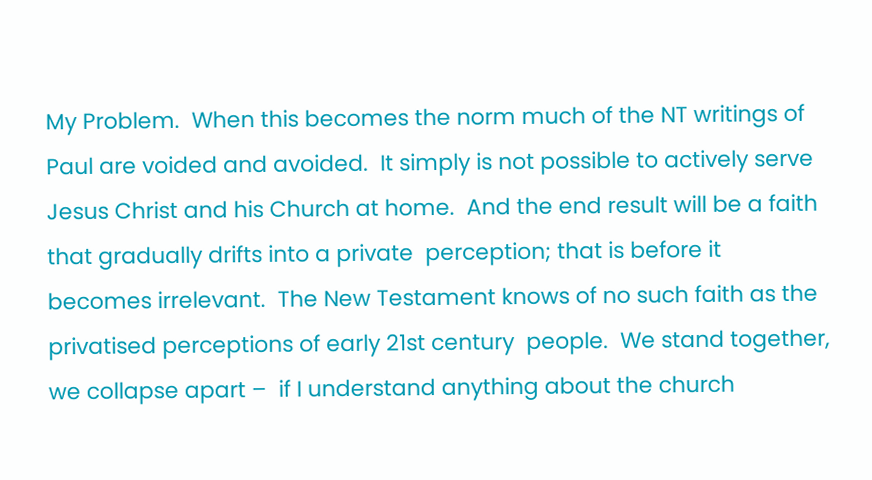My Problem.  When this becomes the norm much of the NT writings of Paul are voided and avoided.  It simply is not possible to actively serve Jesus Christ and his Church at home.  And the end result will be a faith that gradually drifts into a private  perception; that is before it becomes irrelevant.  The New Testament knows of no such faith as the privatised perceptions of early 21st century  people.  We stand together, we collapse apart –  if I understand anything about the church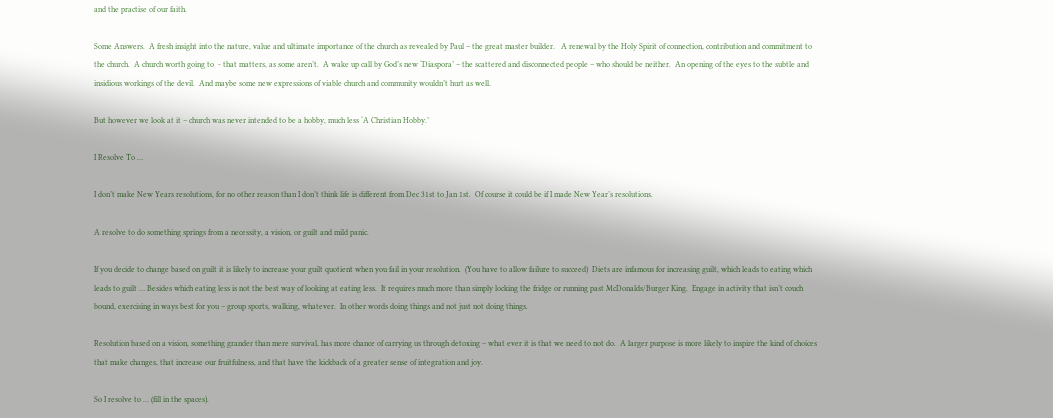and the practise of our faith.

Some Answers.  A fresh insight into the nature, value and ultimate importance of the church as revealed by Paul – the great master builder.   A renewal by the Holy Spirit of connection, contribution and commitment to the church.  A church worth going to  - that matters, as some aren’t.  A wake up call by God’s new ‘Diaspora’ – the scattered and disconnected people – who should be neither.  An opening of the eyes to the subtle and insidious workings of the devil.  And maybe some new expressions of viable church and community wouldn’t hurt as well.

But however we look at it – church was never intended to be a hobby, much less ‘A Christian Hobby.’

I Resolve To …

I don’t make New Years resolutions, for no other reason than I don’t think life is different from Dec 31st to Jan 1st.  Of course it could be if I made New Year’s resolutions.

A resolve to do something springs from a necessity, a vision, or guilt and mild panic.

If you decide to change based on guilt it is likely to increase your guilt quotient when you fail in your resolution.  (You have to allow failure to succeed)  Diets are infamous for increasing guilt, which leads to eating which leads to guilt … Besides which eating less is not the best way of looking at eating less.  It requires much more than simply locking the fridge or running past McDonalds/Burger King.  Engage in activity that isn’t couch bound, exercising in ways best for you – group sports, walking, whatever.  In other words doing things and not just not doing things.

Resolution based on a vision, something grander than mere survival, has more chance of carrying us through detoxing – what ever it is that we need to not do.  A larger purpose is more likely to inspire the kind of choices that make changes, that increase our fruitfulness, and that have the kickback of a greater sense of integration and joy.

So I resolve to … (fill in the spaces).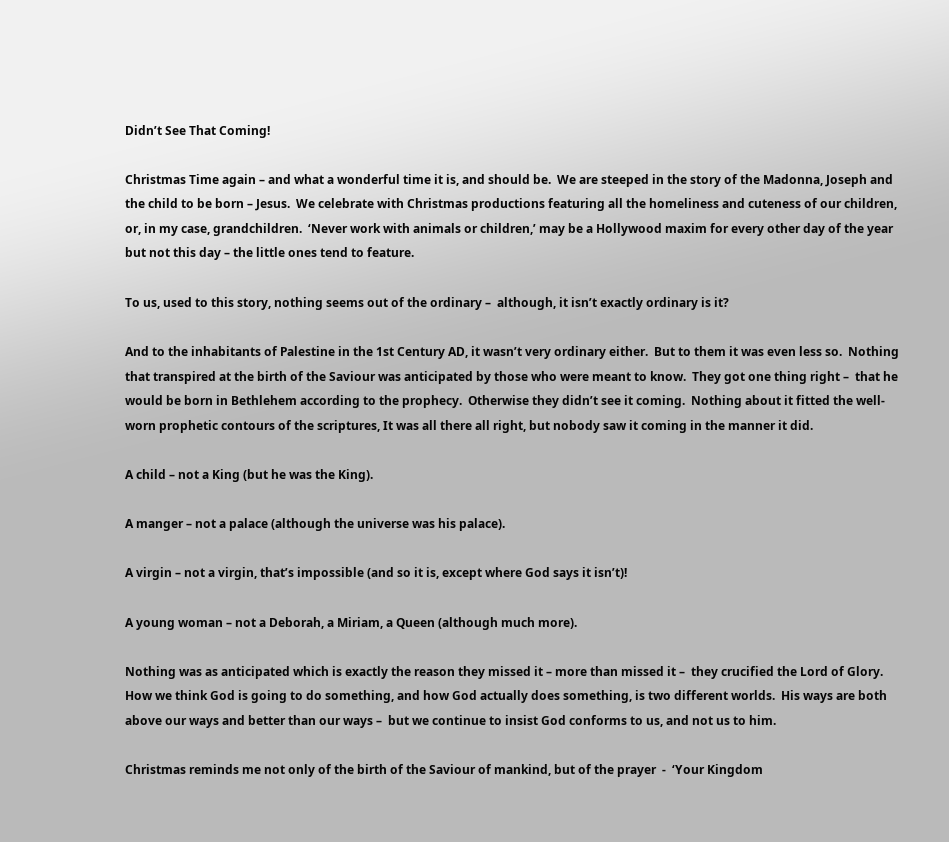Didn’t See That Coming!

Christmas Time again – and what a wonderful time it is, and should be.  We are steeped in the story of the Madonna, Joseph and the child to be born – Jesus.  We celebrate with Christmas productions featuring all the homeliness and cuteness of our children, or, in my case, grandchildren.  ‘Never work with animals or children,’ may be a Hollywood maxim for every other day of the year but not this day – the little ones tend to feature.

To us, used to this story, nothing seems out of the ordinary –  although, it isn’t exactly ordinary is it?

And to the inhabitants of Palestine in the 1st Century AD, it wasn’t very ordinary either.  But to them it was even less so.  Nothing that transpired at the birth of the Saviour was anticipated by those who were meant to know.  They got one thing right –  that he would be born in Bethlehem according to the prophecy.  Otherwise they didn’t see it coming.  Nothing about it fitted the well-worn prophetic contours of the scriptures, It was all there all right, but nobody saw it coming in the manner it did.

A child – not a King (but he was the King).

A manger – not a palace (although the universe was his palace).

A virgin – not a virgin, that’s impossible (and so it is, except where God says it isn’t)!

A young woman – not a Deborah, a Miriam, a Queen (although much more).

Nothing was as anticipated which is exactly the reason they missed it – more than missed it –  they crucified the Lord of Glory.  How we think God is going to do something, and how God actually does something, is two different worlds.  His ways are both above our ways and better than our ways –  but we continue to insist God conforms to us, and not us to him.

Christmas reminds me not only of the birth of the Saviour of mankind, but of the prayer  -  ‘Your Kingdom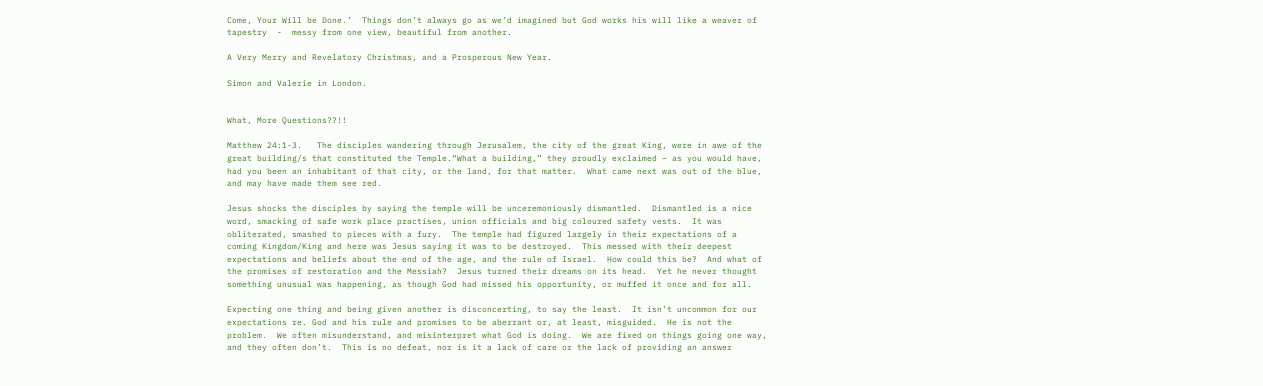Come, Your Will be Done.’  Things don’t always go as we’d imagined but God works his will like a weaver of tapestry  -  messy from one view, beautiful from another.

A Very Merry and Revelatory Christmas, and a Prosperous New Year.

Simon and Valerie in London.


What, More Questions??!!

Matthew 24:1-3.   The disciples wandering through Jerusalem, the city of the great King, were in awe of the great building/s that constituted the Temple.“What a building,” they proudly exclaimed – as you would have, had you been an inhabitant of that city, or the land, for that matter.  What came next was out of the blue, and may have made them see red.

Jesus shocks the disciples by saying the temple will be unceremoniously dismantled.  Dismantled is a nice word, smacking of safe work place practises, union officials and big coloured safety vests.  It was obliterated, smashed to pieces with a fury.  The temple had figured largely in their expectations of a coming Kingdom/King and here was Jesus saying it was to be destroyed.  This messed with their deepest expectations and beliefs about the end of the age, and the rule of Israel.  How could this be?  And what of the promises of restoration and the Messiah?  Jesus turned their dreams on its head.  Yet he never thought something unusual was happening, as though God had missed his opportunity, or muffed it once and for all.

Expecting one thing and being given another is disconcerting, to say the least.  It isn’t uncommon for our expectations re. God and his rule and promises to be aberrant or, at least, misguided.  He is not the problem.  We often misunderstand, and misinterpret what God is doing.  We are fixed on things going one way, and they often don’t.  This is no defeat, nor is it a lack of care or the lack of providing an answer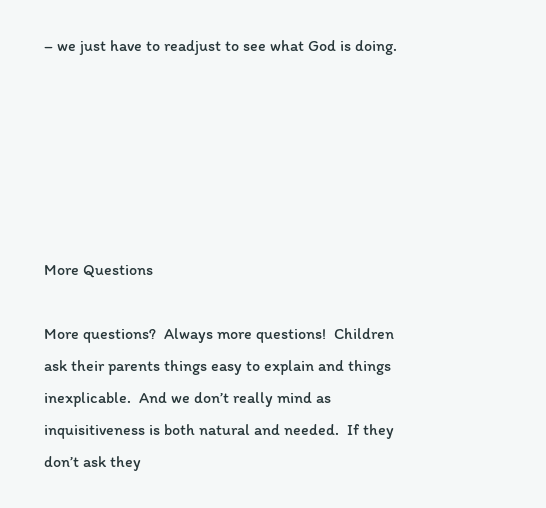– we just have to readjust to see what God is doing.






More Questions

More questions?  Always more questions!  Children ask their parents things easy to explain and things inexplicable.  And we don’t really mind as inquisitiveness is both natural and needed.  If they don’t ask they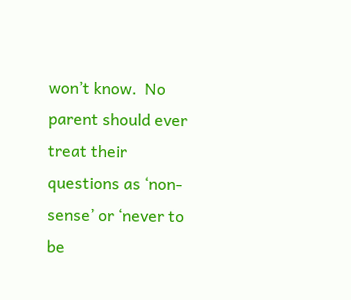won’t know.  No parent should ever treat their questions as ‘non-sense’ or ‘never to be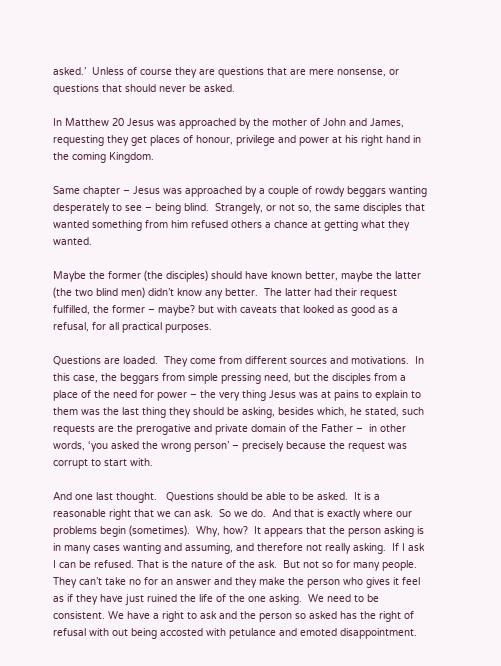asked.’  Unless of course they are questions that are mere nonsense, or questions that should never be asked.

In Matthew 20 Jesus was approached by the mother of John and James, requesting they get places of honour, privilege and power at his right hand in the coming Kingdom.

Same chapter – Jesus was approached by a couple of rowdy beggars wanting desperately to see – being blind.  Strangely, or not so, the same disciples that wanted something from him refused others a chance at getting what they wanted.

Maybe the former (the disciples) should have known better, maybe the latter (the two blind men) didn’t know any better.  The latter had their request fulfilled, the former – maybe? but with caveats that looked as good as a refusal, for all practical purposes.

Questions are loaded.  They come from different sources and motivations.  In this case, the beggars from simple pressing need, but the disciples from a place of the need for power – the very thing Jesus was at pains to explain to them was the last thing they should be asking, besides which, he stated, such requests are the prerogative and private domain of the Father –  in other words, ‘you asked the wrong person’ – precisely because the request was corrupt to start with.

And one last thought.   Questions should be able to be asked.  It is a reasonable right that we can ask.  So we do.  And that is exactly where our problems begin (sometimes).  Why, how?  It appears that the person asking is in many cases wanting and assuming, and therefore not really asking.  If I ask I can be refused. That is the nature of the ask.  But not so for many people.  They can’t take no for an answer and they make the person who gives it feel as if they have just ruined the life of the one asking.  We need to be consistent. We have a right to ask and the person so asked has the right of refusal with out being accosted with petulance and emoted disappointment.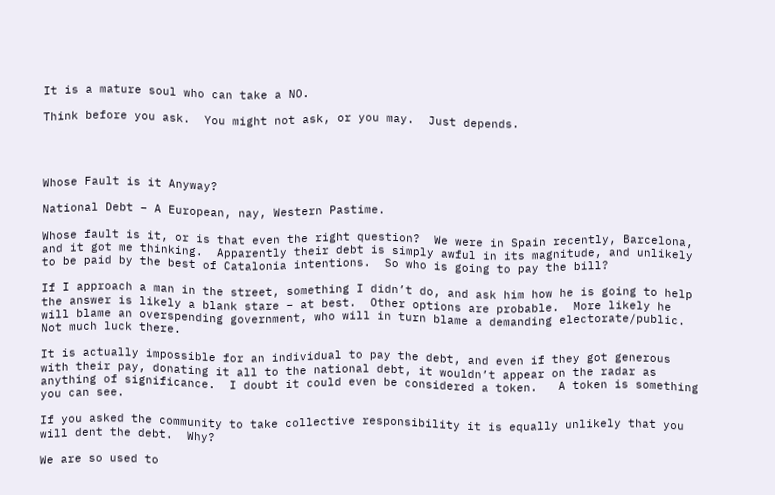It is a mature soul who can take a NO.

Think before you ask.  You might not ask, or you may.  Just depends.




Whose Fault is it Anyway?

National Debt – A European, nay, Western Pastime.

Whose fault is it, or is that even the right question?  We were in Spain recently, Barcelona, and it got me thinking.  Apparently their debt is simply awful in its magnitude, and unlikely to be paid by the best of Catalonia intentions.  So who is going to pay the bill?

If I approach a man in the street, something I didn’t do, and ask him how he is going to help the answer is likely a blank stare – at best.  Other options are probable.  More likely he will blame an overspending government, who will in turn blame a demanding electorate/public.  Not much luck there.

It is actually impossible for an individual to pay the debt, and even if they got generous with their pay, donating it all to the national debt, it wouldn’t appear on the radar as anything of significance.  I doubt it could even be considered a token.   A token is something you can see.

If you asked the community to take collective responsibility it is equally unlikely that you will dent the debt.  Why?

We are so used to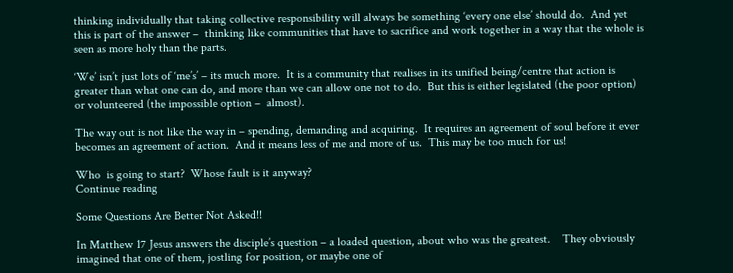thinking individually that taking collective responsibility will always be something ‘every one else’ should do.  And yet this is part of the answer –  thinking like communities that have to sacrifice and work together in a way that the whole is seen as more holy than the parts.

‘We’ isn’t just lots of ‘me’s’ – its much more.  It is a community that realises in its unified being/centre that action is greater than what one can do, and more than we can allow one not to do.  But this is either legislated (the poor option) or volunteered (the impossible option –  almost).

The way out is not like the way in – spending, demanding and acquiring.  It requires an agreement of soul before it ever becomes an agreement of action.  And it means less of me and more of us.  This may be too much for us!

Who  is going to start?  Whose fault is it anyway?
Continue reading

Some Questions Are Better Not Asked!!

In Matthew 17 Jesus answers the disciple’s question – a loaded question, about who was the greatest.    They obviously imagined that one of them, jostling for position, or maybe one of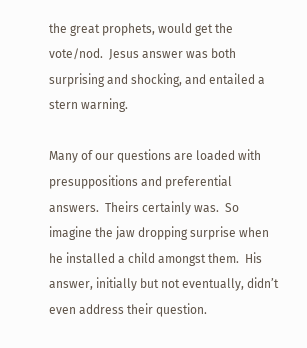the great prophets, would get the vote/nod.  Jesus answer was both surprising and shocking, and entailed a stern warning.

Many of our questions are loaded with presuppositions and preferential answers.  Theirs certainly was.  So imagine the jaw dropping surprise when he installed a child amongst them.  His answer, initially but not eventually, didn’t even address their question.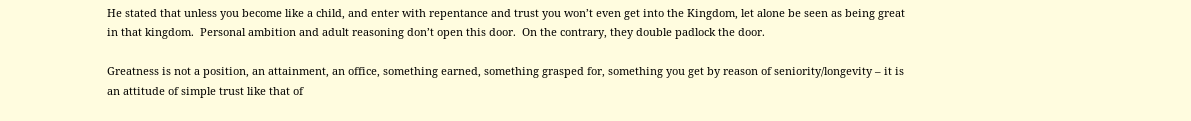He stated that unless you become like a child, and enter with repentance and trust you won’t even get into the Kingdom, let alone be seen as being great in that kingdom.  Personal ambition and adult reasoning don’t open this door.  On the contrary, they double padlock the door.

Greatness is not a position, an attainment, an office, something earned, something grasped for, something you get by reason of seniority/longevity – it is an attitude of simple trust like that of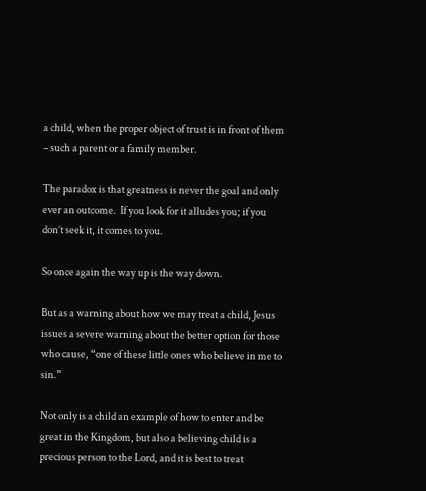a child, when the proper object of trust is in front of them – such a parent or a family member.

The paradox is that greatness is never the goal and only ever an outcome.  If you look for it alludes you; if you don’t seek it, it comes to you.

So once again the way up is the way down.

But as a warning about how we may treat a child, Jesus issues a severe warning about the better option for those who cause, “one of these little ones who believe in me to sin.”

Not only is a child an example of how to enter and be great in the Kingdom, but also a believing child is a precious person to the Lord, and it is best to treat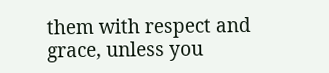them with respect and grace, unless you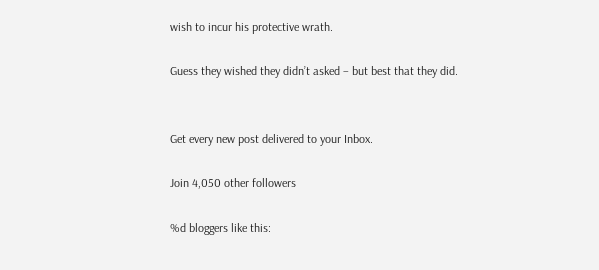wish to incur his protective wrath.

Guess they wished they didn’t asked – but best that they did.


Get every new post delivered to your Inbox.

Join 4,050 other followers

%d bloggers like this: